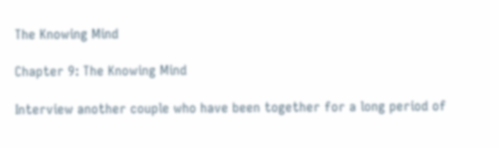The Knowing Mind

Chapter 9: The Knowing Mind

Interview another couple who have been together for a long period of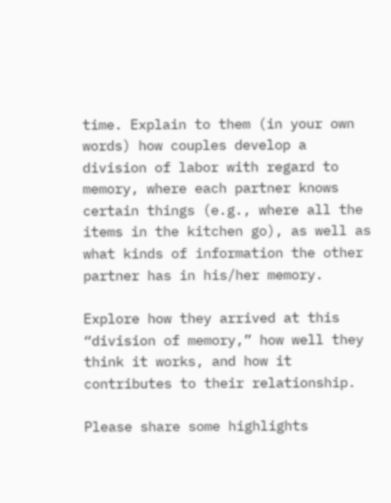time. Explain to them (in your own words) how couples develop a division of labor with regard to memory, where each partner knows certain things (e.g., where all the items in the kitchen go), as well as what kinds of information the other partner has in his/her memory.

Explore how they arrived at this “division of memory,” how well they think it works, and how it contributes to their relationship.

Please share some highlights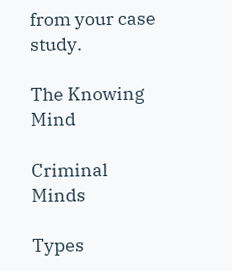from your case study.

The Knowing Mind

Criminal Minds

Types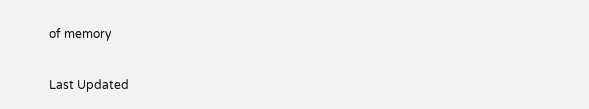of memory

Last Updated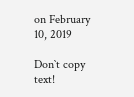on February 10, 2019

Don`t copy text!